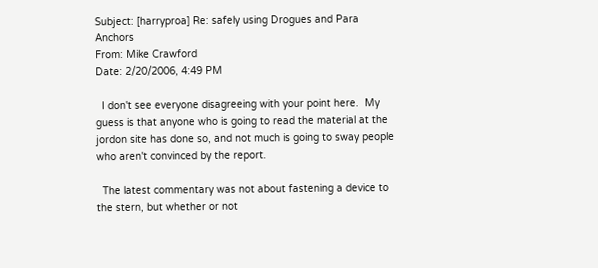Subject: [harryproa] Re: safely using Drogues and Para Anchors
From: Mike Crawford
Date: 2/20/2006, 4:49 PM

  I don't see everyone disagreeing with your point here.  My guess is that anyone who is going to read the material at the jordon site has done so, and not much is going to sway people who aren't convinced by the report.

  The latest commentary was not about fastening a device to the stern, but whether or not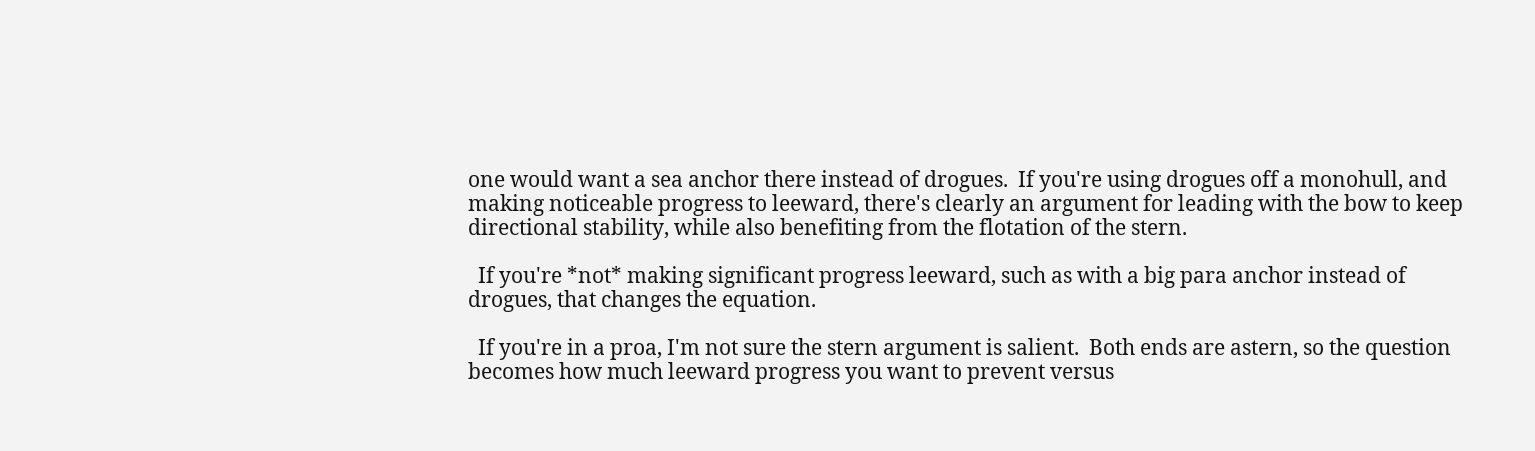one would want a sea anchor there instead of drogues.  If you're using drogues off a monohull, and making noticeable progress to leeward, there's clearly an argument for leading with the bow to keep directional stability, while also benefiting from the flotation of the stern.

  If you're *not* making significant progress leeward, such as with a big para anchor instead of drogues, that changes the equation.

  If you're in a proa, I'm not sure the stern argument is salient.  Both ends are astern, so the question becomes how much leeward progress you want to prevent versus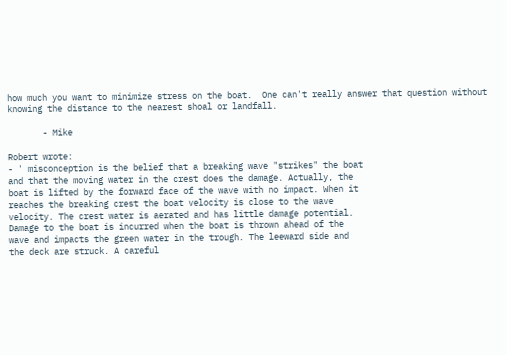how much you want to minimize stress on the boat.  One can't really answer that question without knowing the distance to the nearest shoal or landfall.

       - Mike

Robert wrote:
- ' misconception is the belief that a breaking wave "strikes" the boat
and that the moving water in the crest does the damage. Actually, the
boat is lifted by the forward face of the wave with no impact. When it
reaches the breaking crest the boat velocity is close to the wave
velocity. The crest water is aerated and has little damage potential.
Damage to the boat is incurred when the boat is thrown ahead of the
wave and impacts the green water in the trough. The leeward side and
the deck are struck. A careful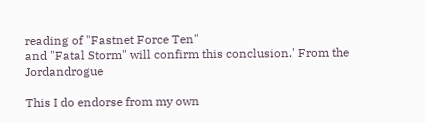reading of "Fastnet Force Ten"
and "Fatal Storm" will confirm this conclusion.' From the Jordandrogue

This I do endorse from my own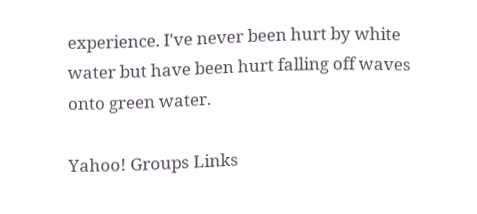experience. I've never been hurt by white
water but have been hurt falling off waves onto green water.

Yahoo! Groups Links